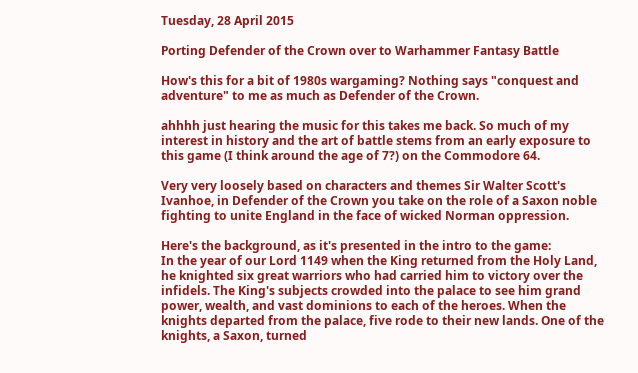Tuesday, 28 April 2015

Porting Defender of the Crown over to Warhammer Fantasy Battle

How's this for a bit of 1980s wargaming? Nothing says "conquest and adventure" to me as much as Defender of the Crown.

ahhhh just hearing the music for this takes me back. So much of my interest in history and the art of battle stems from an early exposure to this game (I think around the age of 7?) on the Commodore 64.

Very very loosely based on characters and themes Sir Walter Scott's Ivanhoe, in Defender of the Crown you take on the role of a Saxon noble fighting to unite England in the face of wicked Norman oppression.

Here's the background, as it's presented in the intro to the game:
In the year of our Lord 1149 when the King returned from the Holy Land, he knighted six great warriors who had carried him to victory over the infidels. The King's subjects crowded into the palace to see him grand power, wealth, and vast dominions to each of the heroes. When the knights departed from the palace, five rode to their new lands. One of the knights, a Saxon, turned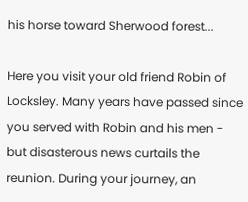his horse toward Sherwood forest...

Here you visit your old friend Robin of Locksley. Many years have passed since you served with Robin and his men - but disasterous news curtails the reunion. During your journey, an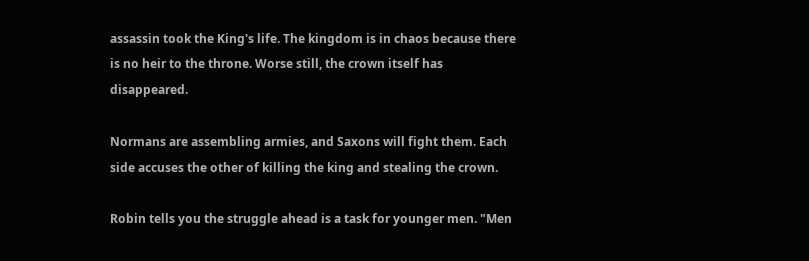assassin took the King's life. The kingdom is in chaos because there is no heir to the throne. Worse still, the crown itself has disappeared.

Normans are assembling armies, and Saxons will fight them. Each side accuses the other of killing the king and stealing the crown.

Robin tells you the struggle ahead is a task for younger men. "Men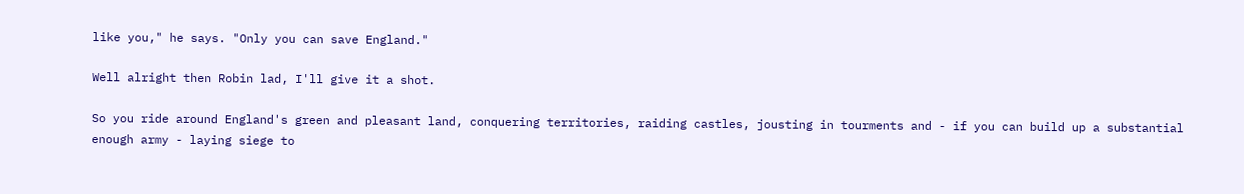like you," he says. "Only you can save England."

Well alright then Robin lad, I'll give it a shot.

So you ride around England's green and pleasant land, conquering territories, raiding castles, jousting in tourments and - if you can build up a substantial enough army - laying siege to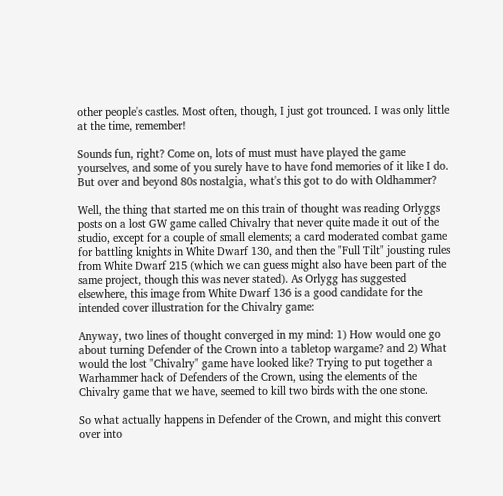other people's castles. Most often, though, I just got trounced. I was only little at the time, remember!

Sounds fun, right? Come on, lots of must must have played the game yourselves, and some of you surely have to have fond memories of it like I do. But over and beyond 80s nostalgia, what's this got to do with Oldhammer?

Well, the thing that started me on this train of thought was reading Orlyggs posts on a lost GW game called Chivalry that never quite made it out of the studio, except for a couple of small elements; a card moderated combat game for battling knights in White Dwarf 130, and then the "Full Tilt" jousting rules from White Dwarf 215 (which we can guess might also have been part of the same project, though this was never stated). As Orlygg has suggested elsewhere, this image from White Dwarf 136 is a good candidate for the intended cover illustration for the Chivalry game:

Anyway, two lines of thought converged in my mind: 1) How would one go about turning Defender of the Crown into a tabletop wargame? and 2) What would the lost "Chivalry" game have looked like? Trying to put together a Warhammer hack of Defenders of the Crown, using the elements of the Chivalry game that we have, seemed to kill two birds with the one stone.

So what actually happens in Defender of the Crown, and might this convert over into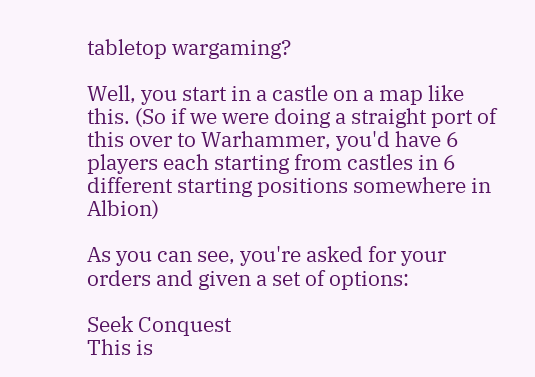tabletop wargaming?

Well, you start in a castle on a map like this. (So if we were doing a straight port of this over to Warhammer, you'd have 6 players each starting from castles in 6 different starting positions somewhere in Albion)

As you can see, you're asked for your orders and given a set of options:

Seek Conquest
This is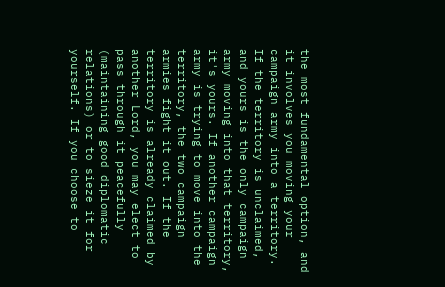the most fundamental option, and it involves you moving your campaign army into a territory. If the territory is unclaimed, and yours is the only campaign army moving into that territory, it's yours. If another campaign army is trying to move into the territory, the two campaign armies fight it out. If the territory is already claimed by another Lord, you may elect to pass through it peacefully (maintaining good diplomatic relations) or to sieze it for yourself. If you choose to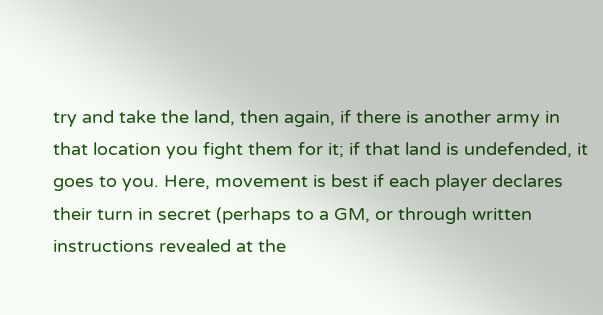try and take the land, then again, if there is another army in that location you fight them for it; if that land is undefended, it goes to you. Here, movement is best if each player declares their turn in secret (perhaps to a GM, or through written instructions revealed at the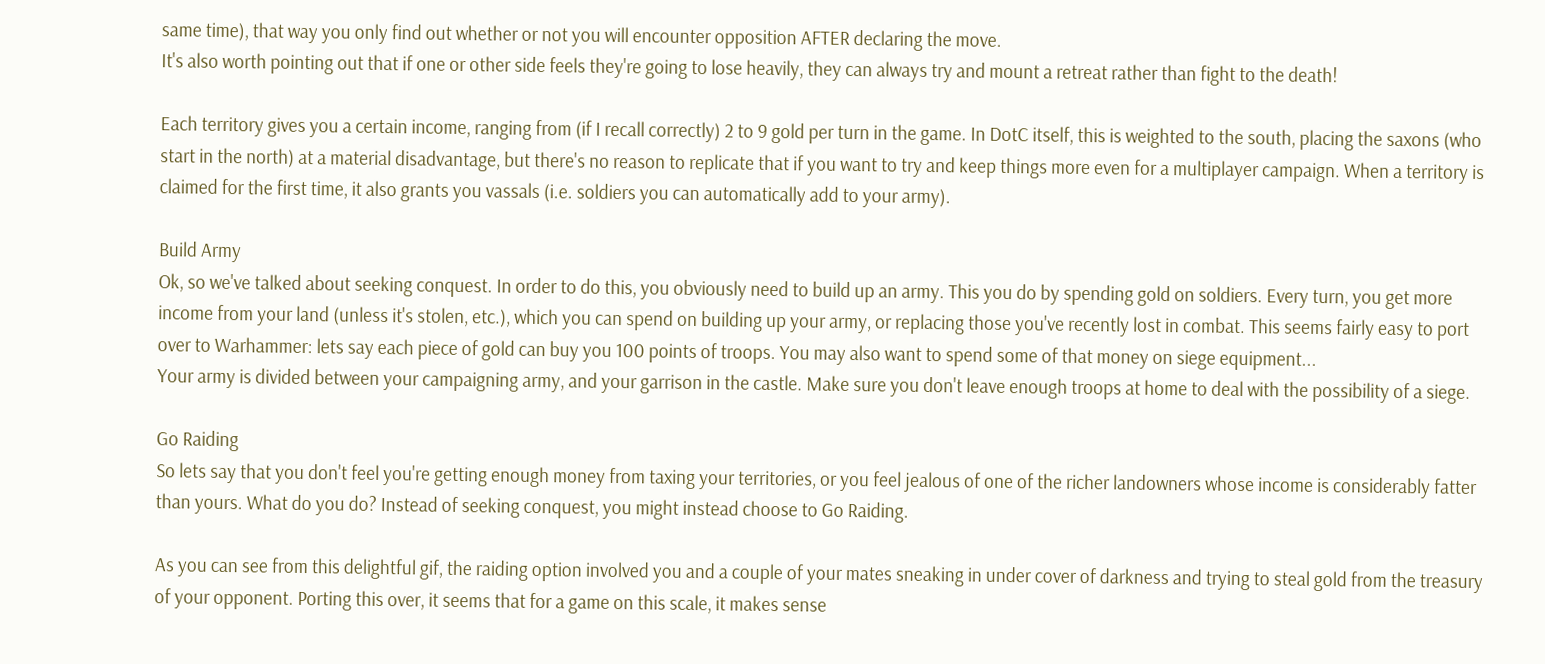same time), that way you only find out whether or not you will encounter opposition AFTER declaring the move.
It's also worth pointing out that if one or other side feels they're going to lose heavily, they can always try and mount a retreat rather than fight to the death!

Each territory gives you a certain income, ranging from (if I recall correctly) 2 to 9 gold per turn in the game. In DotC itself, this is weighted to the south, placing the saxons (who start in the north) at a material disadvantage, but there's no reason to replicate that if you want to try and keep things more even for a multiplayer campaign. When a territory is claimed for the first time, it also grants you vassals (i.e. soldiers you can automatically add to your army).

Build Army
Ok, so we've talked about seeking conquest. In order to do this, you obviously need to build up an army. This you do by spending gold on soldiers. Every turn, you get more income from your land (unless it's stolen, etc.), which you can spend on building up your army, or replacing those you've recently lost in combat. This seems fairly easy to port over to Warhammer: lets say each piece of gold can buy you 100 points of troops. You may also want to spend some of that money on siege equipment...
Your army is divided between your campaigning army, and your garrison in the castle. Make sure you don't leave enough troops at home to deal with the possibility of a siege.

Go Raiding
So lets say that you don't feel you're getting enough money from taxing your territories, or you feel jealous of one of the richer landowners whose income is considerably fatter than yours. What do you do? Instead of seeking conquest, you might instead choose to Go Raiding.

As you can see from this delightful gif, the raiding option involved you and a couple of your mates sneaking in under cover of darkness and trying to steal gold from the treasury of your opponent. Porting this over, it seems that for a game on this scale, it makes sense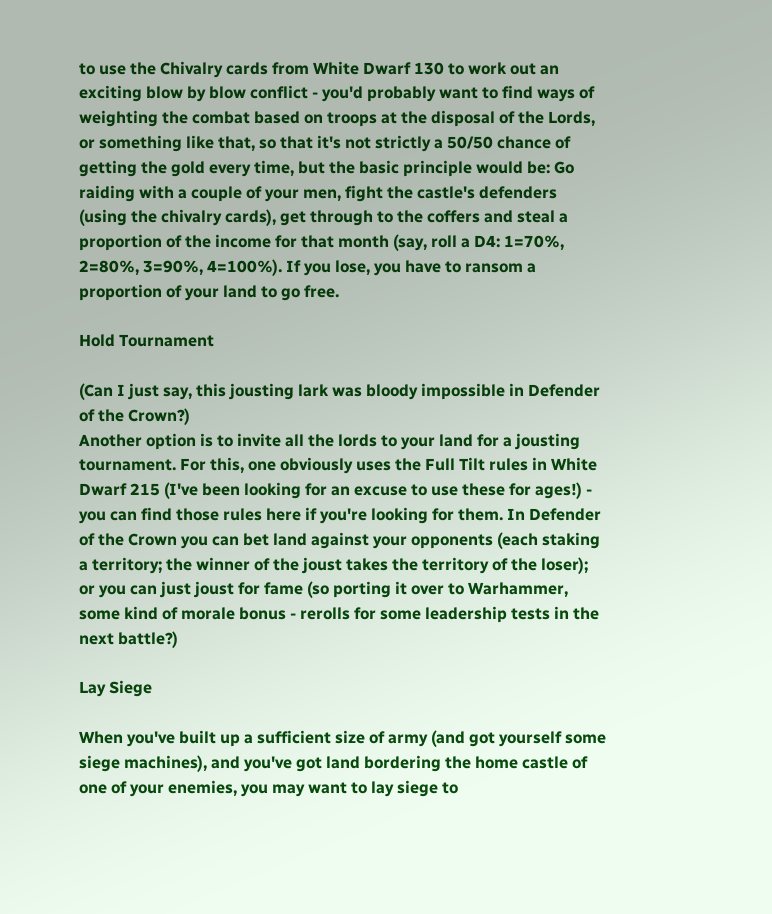to use the Chivalry cards from White Dwarf 130 to work out an exciting blow by blow conflict - you'd probably want to find ways of weighting the combat based on troops at the disposal of the Lords, or something like that, so that it's not strictly a 50/50 chance of getting the gold every time, but the basic principle would be: Go raiding with a couple of your men, fight the castle's defenders (using the chivalry cards), get through to the coffers and steal a proportion of the income for that month (say, roll a D4: 1=70%, 2=80%, 3=90%, 4=100%). If you lose, you have to ransom a proportion of your land to go free.

Hold Tournament

(Can I just say, this jousting lark was bloody impossible in Defender of the Crown?)
Another option is to invite all the lords to your land for a jousting tournament. For this, one obviously uses the Full Tilt rules in White Dwarf 215 (I've been looking for an excuse to use these for ages!) - you can find those rules here if you're looking for them. In Defender of the Crown you can bet land against your opponents (each staking a territory; the winner of the joust takes the territory of the loser); or you can just joust for fame (so porting it over to Warhammer, some kind of morale bonus - rerolls for some leadership tests in the next battle?)

Lay Siege

When you've built up a sufficient size of army (and got yourself some siege machines), and you've got land bordering the home castle of one of your enemies, you may want to lay siege to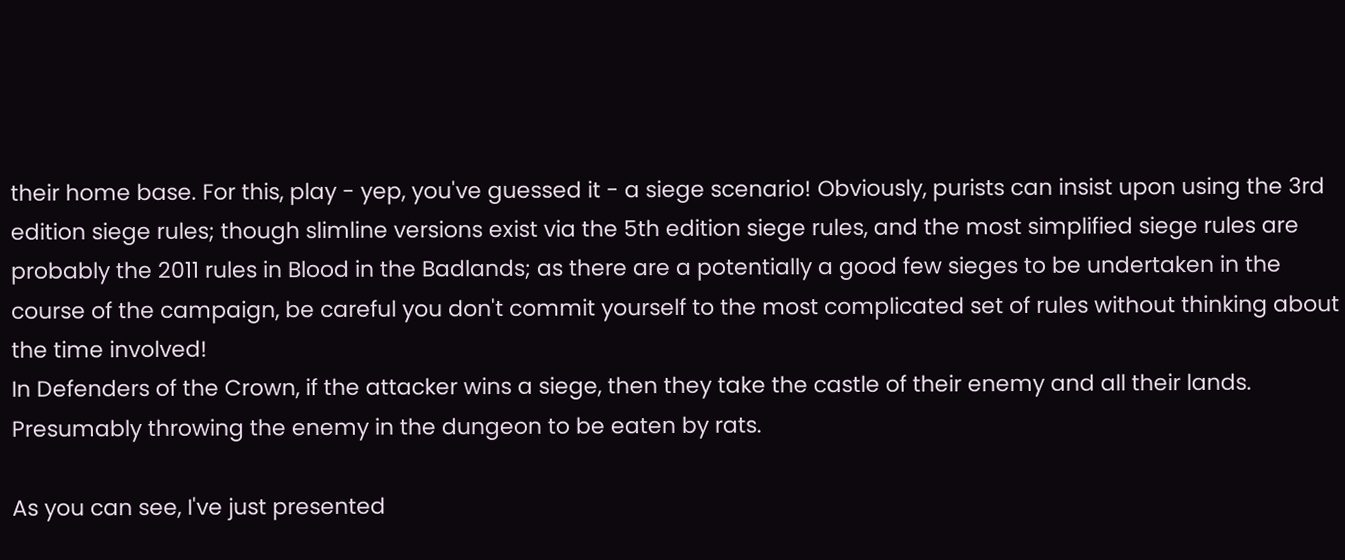their home base. For this, play - yep, you've guessed it - a siege scenario! Obviously, purists can insist upon using the 3rd edition siege rules; though slimline versions exist via the 5th edition siege rules, and the most simplified siege rules are probably the 2011 rules in Blood in the Badlands; as there are a potentially a good few sieges to be undertaken in the course of the campaign, be careful you don't commit yourself to the most complicated set of rules without thinking about the time involved!
In Defenders of the Crown, if the attacker wins a siege, then they take the castle of their enemy and all their lands. Presumably throwing the enemy in the dungeon to be eaten by rats.

As you can see, I've just presented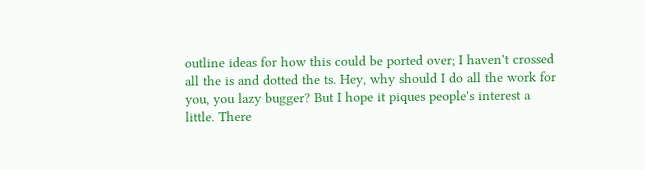outline ideas for how this could be ported over; I haven't crossed all the is and dotted the ts. Hey, why should I do all the work for you, you lazy bugger? But I hope it piques people's interest a little. There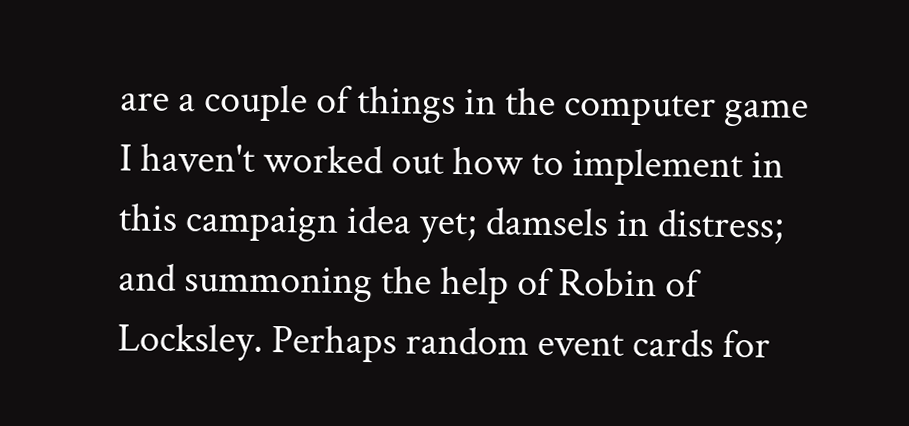are a couple of things in the computer game I haven't worked out how to implement in this campaign idea yet; damsels in distress; and summoning the help of Robin of Locksley. Perhaps random event cards for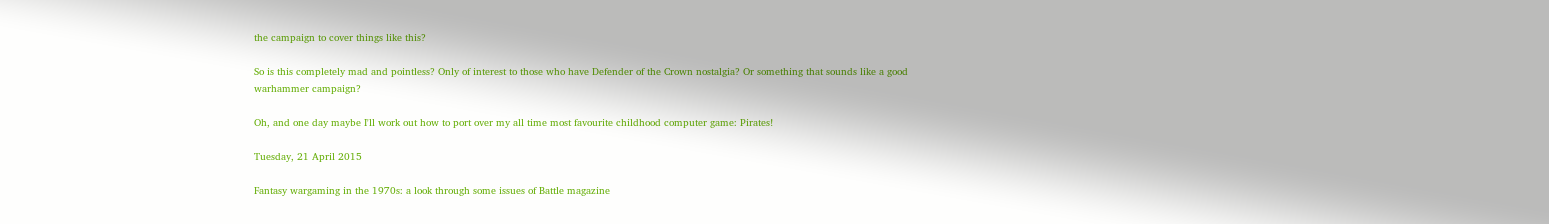the campaign to cover things like this?

So is this completely mad and pointless? Only of interest to those who have Defender of the Crown nostalgia? Or something that sounds like a good warhammer campaign?

Oh, and one day maybe I'll work out how to port over my all time most favourite childhood computer game: Pirates!

Tuesday, 21 April 2015

Fantasy wargaming in the 1970s: a look through some issues of Battle magazine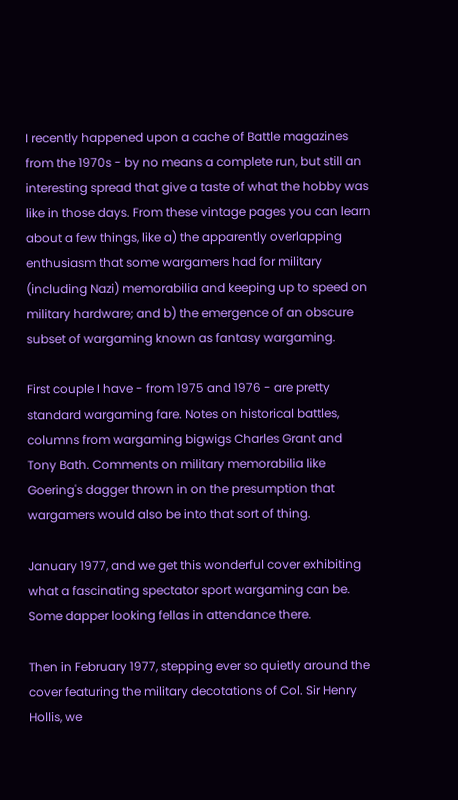I recently happened upon a cache of Battle magazines from the 1970s - by no means a complete run, but still an interesting spread that give a taste of what the hobby was like in those days. From these vintage pages you can learn about a few things, like a) the apparently overlapping enthusiasm that some wargamers had for military (including Nazi) memorabilia and keeping up to speed on military hardware; and b) the emergence of an obscure subset of wargaming known as fantasy wargaming.

First couple I have - from 1975 and 1976 - are pretty standard wargaming fare. Notes on historical battles, columns from wargaming bigwigs Charles Grant and Tony Bath. Comments on military memorabilia like Goering's dagger thrown in on the presumption that wargamers would also be into that sort of thing.

January 1977, and we get this wonderful cover exhibiting what a fascinating spectator sport wargaming can be. Some dapper looking fellas in attendance there.

Then in February 1977, stepping ever so quietly around the cover featuring the military decotations of Col. Sir Henry Hollis, we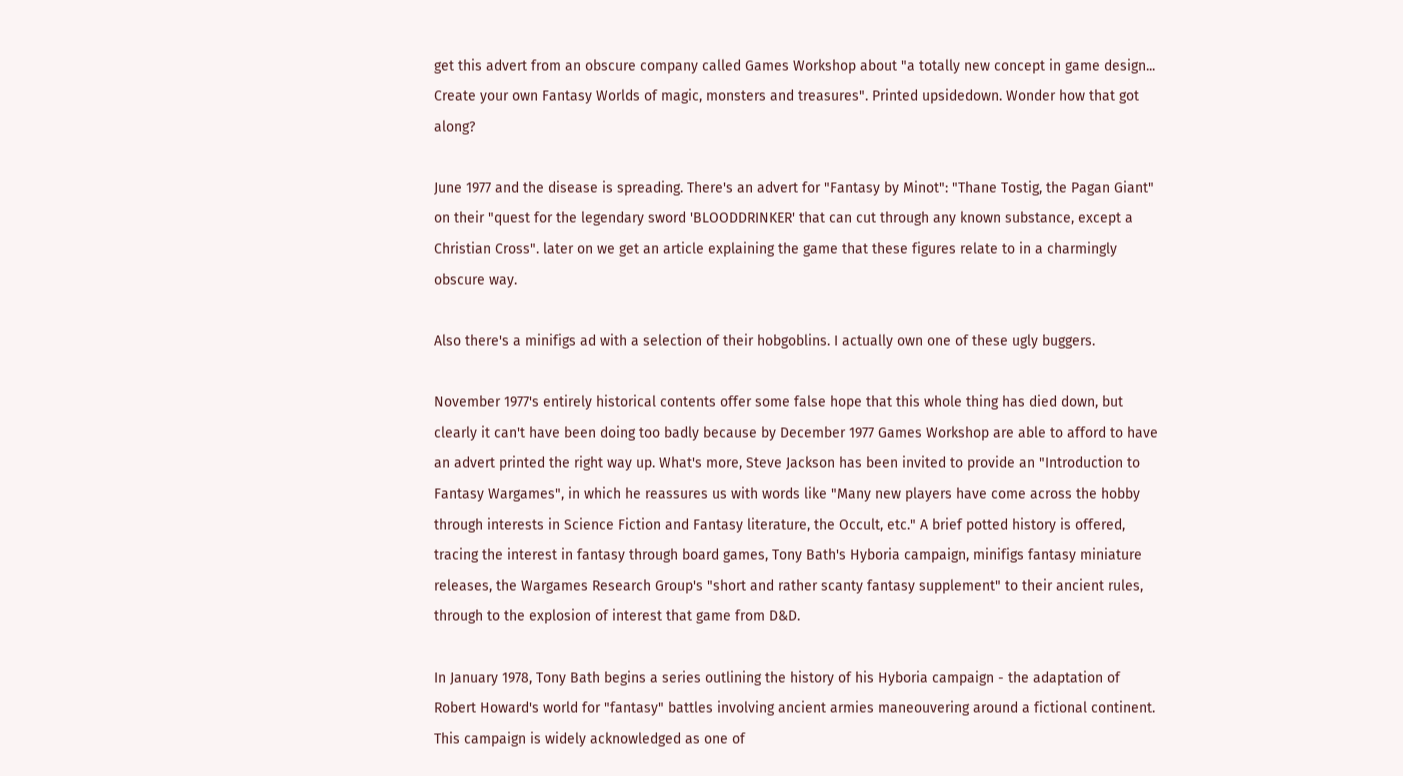get this advert from an obscure company called Games Workshop about "a totally new concept in game design... Create your own Fantasy Worlds of magic, monsters and treasures". Printed upsidedown. Wonder how that got along?

June 1977 and the disease is spreading. There's an advert for "Fantasy by Minot": "Thane Tostig, the Pagan Giant" on their "quest for the legendary sword 'BLOODDRINKER' that can cut through any known substance, except a Christian Cross". later on we get an article explaining the game that these figures relate to in a charmingly obscure way.

Also there's a minifigs ad with a selection of their hobgoblins. I actually own one of these ugly buggers.

November 1977's entirely historical contents offer some false hope that this whole thing has died down, but clearly it can't have been doing too badly because by December 1977 Games Workshop are able to afford to have an advert printed the right way up. What's more, Steve Jackson has been invited to provide an "Introduction to Fantasy Wargames", in which he reassures us with words like "Many new players have come across the hobby through interests in Science Fiction and Fantasy literature, the Occult, etc." A brief potted history is offered, tracing the interest in fantasy through board games, Tony Bath's Hyboria campaign, minifigs fantasy miniature releases, the Wargames Research Group's "short and rather scanty fantasy supplement" to their ancient rules, through to the explosion of interest that game from D&D.

In January 1978, Tony Bath begins a series outlining the history of his Hyboria campaign - the adaptation of Robert Howard's world for "fantasy" battles involving ancient armies maneouvering around a fictional continent. This campaign is widely acknowledged as one of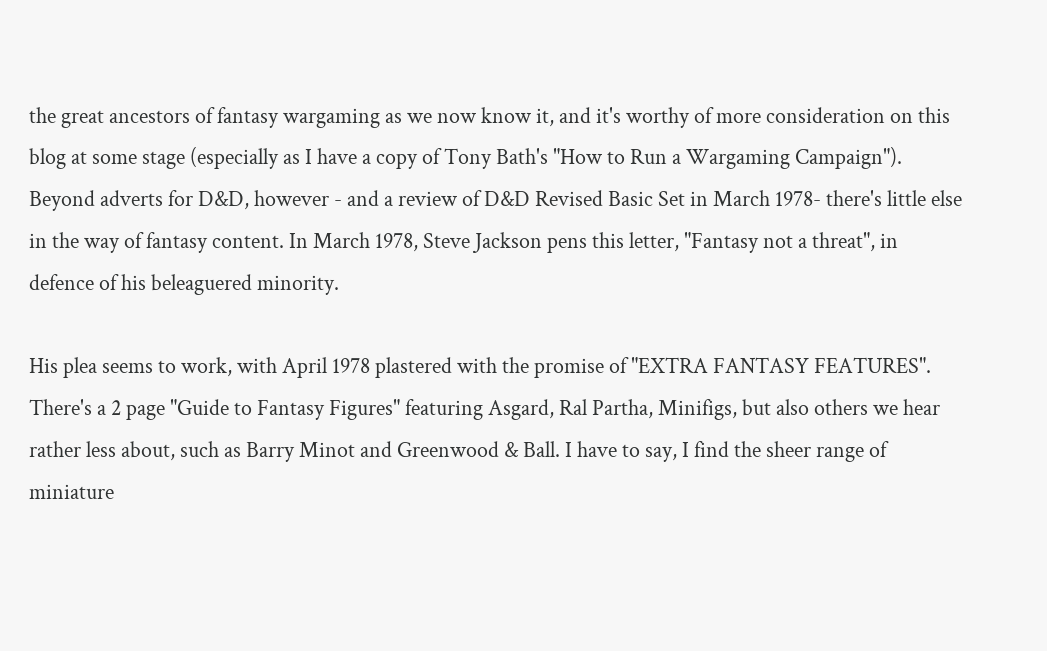the great ancestors of fantasy wargaming as we now know it, and it's worthy of more consideration on this blog at some stage (especially as I have a copy of Tony Bath's "How to Run a Wargaming Campaign"). Beyond adverts for D&D, however - and a review of D&D Revised Basic Set in March 1978- there's little else in the way of fantasy content. In March 1978, Steve Jackson pens this letter, "Fantasy not a threat", in defence of his beleaguered minority.

His plea seems to work, with April 1978 plastered with the promise of "EXTRA FANTASY FEATURES". There's a 2 page "Guide to Fantasy Figures" featuring Asgard, Ral Partha, Minifigs, but also others we hear rather less about, such as Barry Minot and Greenwood & Ball. I have to say, I find the sheer range of miniature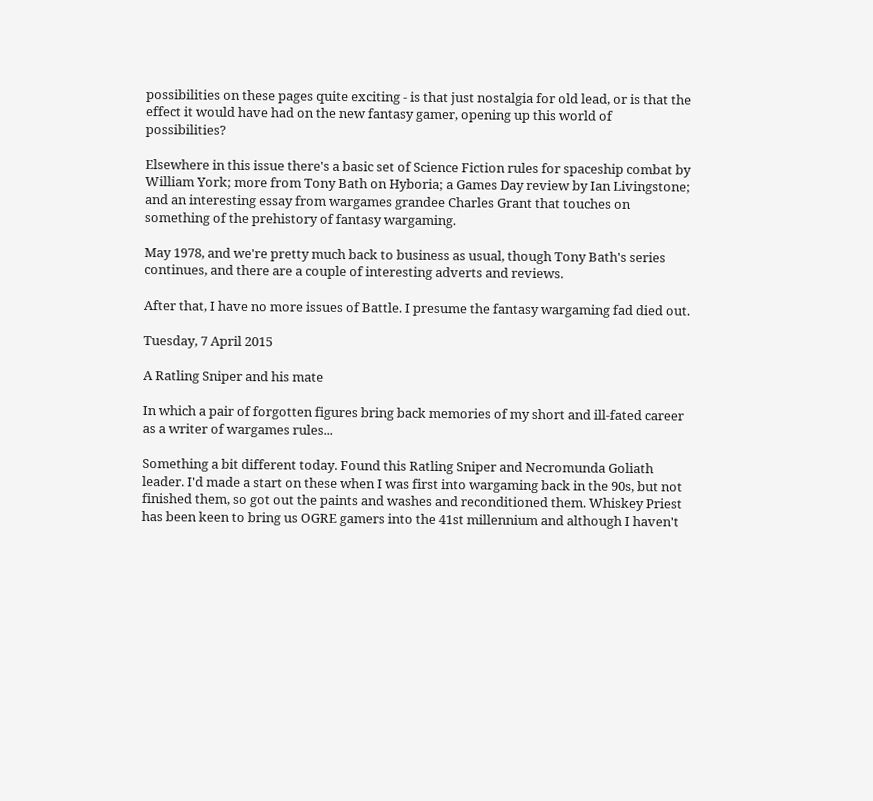possibilities on these pages quite exciting - is that just nostalgia for old lead, or is that the effect it would have had on the new fantasy gamer, opening up this world of possibilities?

Elsewhere in this issue there's a basic set of Science Fiction rules for spaceship combat by William York; more from Tony Bath on Hyboria; a Games Day review by Ian Livingstone; and an interesting essay from wargames grandee Charles Grant that touches on something of the prehistory of fantasy wargaming.

May 1978, and we're pretty much back to business as usual, though Tony Bath's series continues, and there are a couple of interesting adverts and reviews.

After that, I have no more issues of Battle. I presume the fantasy wargaming fad died out.

Tuesday, 7 April 2015

A Ratling Sniper and his mate

In which a pair of forgotten figures bring back memories of my short and ill-fated career as a writer of wargames rules...

Something a bit different today. Found this Ratling Sniper and Necromunda Goliath leader. I'd made a start on these when I was first into wargaming back in the 90s, but not finished them, so got out the paints and washes and reconditioned them. Whiskey Priest has been keen to bring us OGRE gamers into the 41st millennium and although I haven't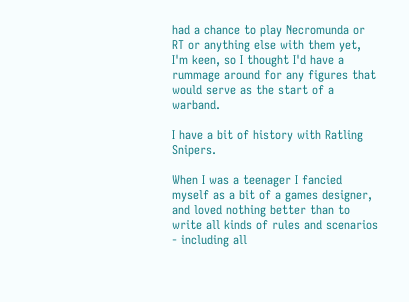had a chance to play Necromunda or RT or anything else with them yet, I'm keen, so I thought I'd have a rummage around for any figures that would serve as the start of a warband.

I have a bit of history with Ratling Snipers.

When I was a teenager I fancied myself as a bit of a games designer, and loved nothing better than to write all kinds of rules and scenarios - including all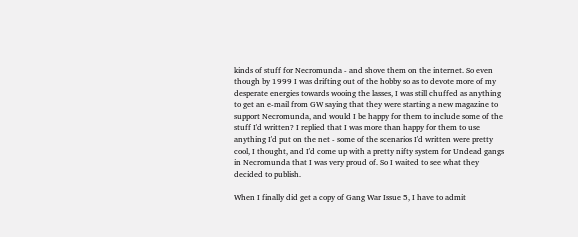kinds of stuff for Necromunda - and shove them on the internet. So even though by 1999 I was drifting out of the hobby so as to devote more of my desperate energies towards wooing the lasses, I was still chuffed as anything to get an e-mail from GW saying that they were starting a new magazine to support Necromunda, and would I be happy for them to include some of the stuff I'd written? I replied that I was more than happy for them to use anything I'd put on the net - some of the scenarios I'd written were pretty cool, I thought, and I'd come up with a pretty nifty system for Undead gangs in Necromunda that I was very proud of. So I waited to see what they decided to publish.

When I finally did get a copy of Gang War Issue 5, I have to admit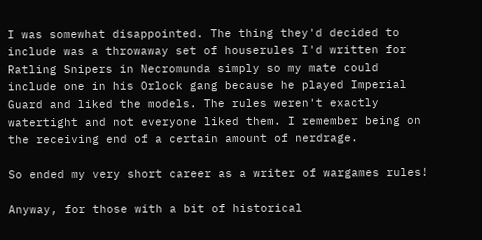I was somewhat disappointed. The thing they'd decided to include was a throwaway set of houserules I'd written for Ratling Snipers in Necromunda simply so my mate could include one in his Orlock gang because he played Imperial Guard and liked the models. The rules weren't exactly watertight and not everyone liked them. I remember being on the receiving end of a certain amount of nerdrage.

So ended my very short career as a writer of wargames rules!

Anyway, for those with a bit of historical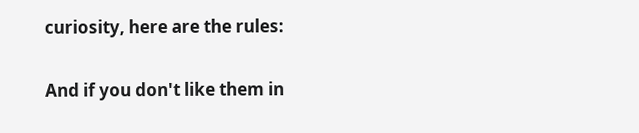curiosity, here are the rules:

And if you don't like them in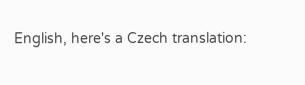English, here's a Czech translation: